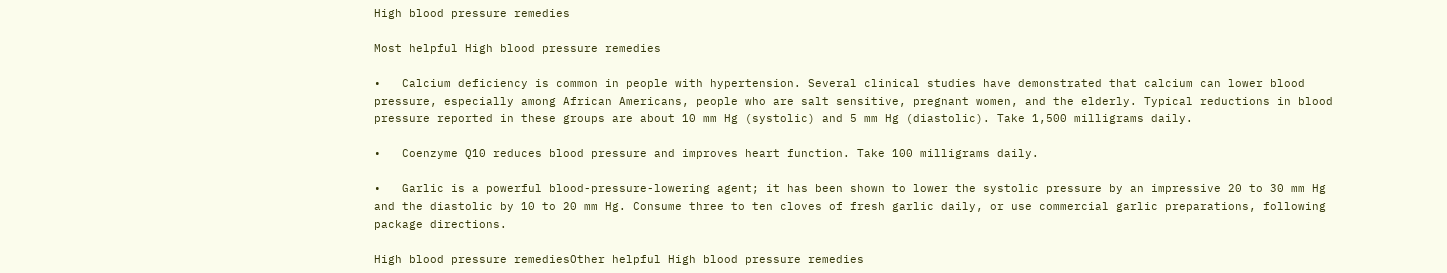High blood pressure remedies

Most helpful High blood pressure remedies

•   Calcium deficiency is common in people with hypertension. Several clinical studies have demonstrated that calcium can lower blood pressure, especially among African Americans, people who are salt sensitive, pregnant women, and the elderly. Typical reductions in blood pressure reported in these groups are about 10 mm Hg (systolic) and 5 mm Hg (diastolic). Take 1,500 milligrams daily.

•   Coenzyme Q10 reduces blood pressure and improves heart function. Take 100 milligrams daily.

•   Garlic is a powerful blood-pressure-lowering agent; it has been shown to lower the systolic pressure by an impressive 20 to 30 mm Hg and the diastolic by 10 to 20 mm Hg. Consume three to ten cloves of fresh garlic daily, or use commercial garlic preparations, following package directions.

High blood pressure remediesOther helpful High blood pressure remedies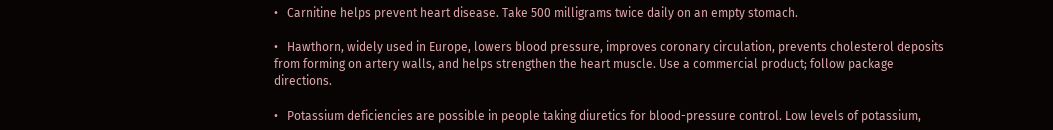•   Carnitine helps prevent heart disease. Take 500 milligrams twice daily on an empty stomach.

•   Hawthorn, widely used in Europe, lowers blood pressure, improves coronary circulation, prevents cholesterol deposits from forming on artery walls, and helps strengthen the heart muscle. Use a commercial product; follow package directions.

•   Potassium deficiencies are possible in people taking diuretics for blood-pressure control. Low levels of potassium,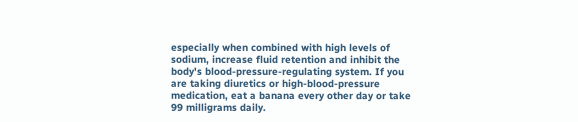especially when combined with high levels of sodium, increase fluid retention and inhibit the body's blood-pressure-regulating system. If you are taking diuretics or high-blood-pressure medication, eat a banana every other day or take 99 milligrams daily.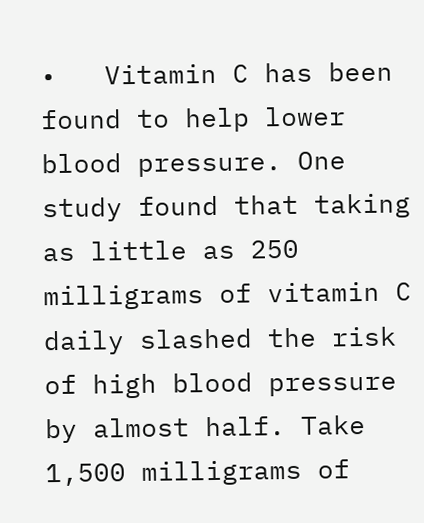•   Vitamin C has been found to help lower blood pressure. One study found that taking as little as 250 milligrams of vitamin C daily slashed the risk of high blood pressure by almost half. Take 1,500 milligrams of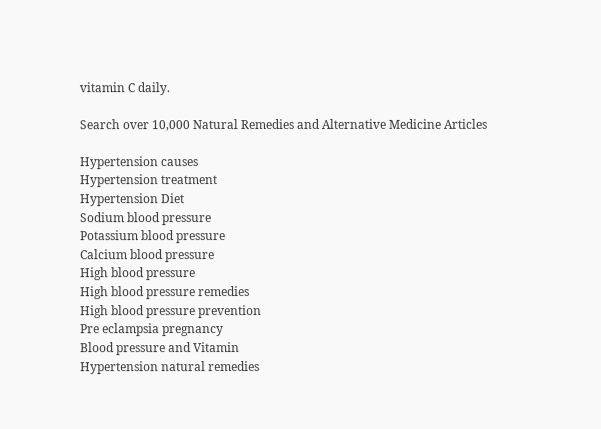vitamin C daily.

Search over 10,000 Natural Remedies and Alternative Medicine Articles

Hypertension causes
Hypertension treatment
Hypertension Diet
Sodium blood pressure
Potassium blood pressure
Calcium blood pressure
High blood pressure
High blood pressure remedies
High blood pressure prevention
Pre eclampsia pregnancy
Blood pressure and Vitamin
Hypertension natural remedies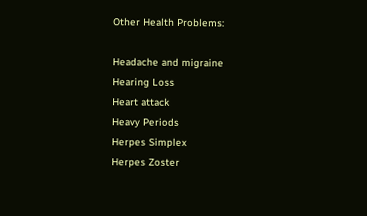Other Health Problems:

Headache and migraine
Hearing Loss
Heart attack
Heavy Periods
Herpes Simplex
Herpes Zoster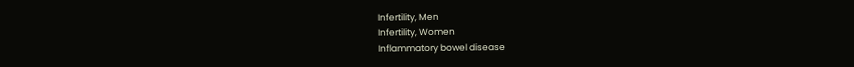Infertility, Men
Infertility, Women
Inflammatory bowel disease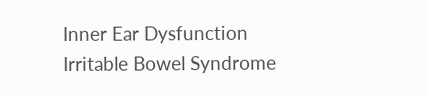Inner Ear Dysfunction
Irritable Bowel Syndrome